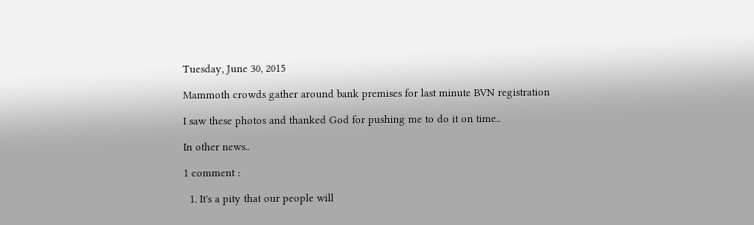Tuesday, June 30, 2015

Mammoth crowds gather around bank premises for last minute BVN registration

I saw these photos and thanked God for pushing me to do it on time..

In other news..

1 comment :

  1. It's a pity that our people will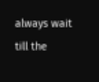always wait till the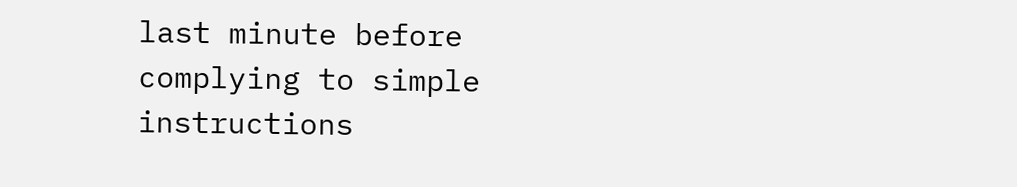last minute before complying to simple instructions